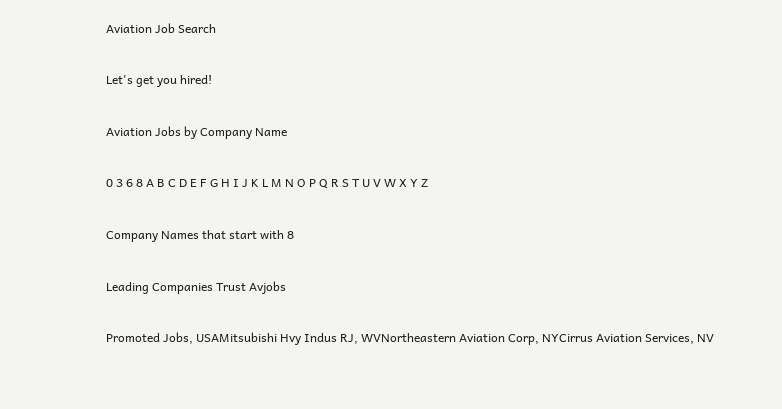Aviation Job Search

Let's get you hired!

Aviation Jobs by Company Name

0 3 6 8 A B C D E F G H I J K L M N O P Q R S T U V W X Y Z

Company Names that start with 8

Leading Companies Trust Avjobs

Promoted Jobs, USAMitsubishi Hvy Indus RJ, WVNortheastern Aviation Corp, NYCirrus Aviation Services, NV